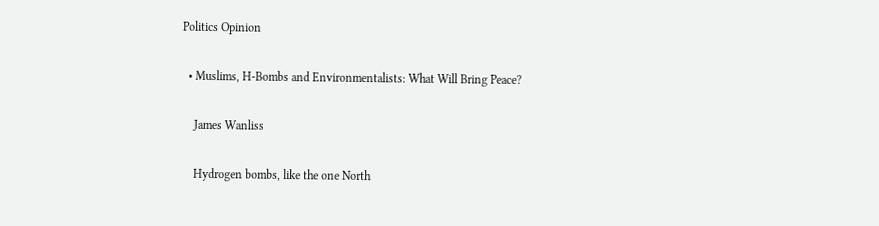Politics Opinion

  • Muslims, H-Bombs and Environmentalists: What Will Bring Peace?

    James Wanliss

    Hydrogen bombs, like the one North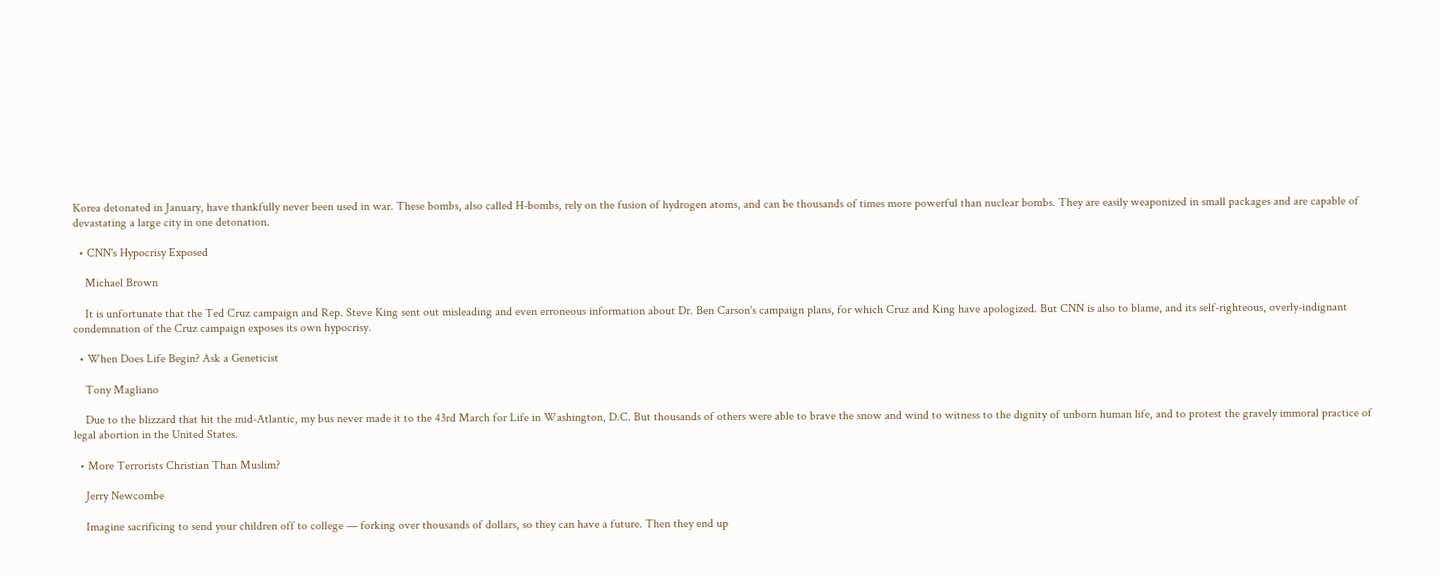Korea detonated in January, have thankfully never been used in war. These bombs, also called H-bombs, rely on the fusion of hydrogen atoms, and can be thousands of times more powerful than nuclear bombs. They are easily weaponized in small packages and are capable of devastating a large city in one detonation.

  • CNN's Hypocrisy Exposed

    Michael Brown

    It is unfortunate that the Ted Cruz campaign and Rep. Steve King sent out misleading and even erroneous information about Dr. Ben Carson's campaign plans, for which Cruz and King have apologized. But CNN is also to blame, and its self-righteous, overly-indignant condemnation of the Cruz campaign exposes its own hypocrisy.

  • When Does Life Begin? Ask a Geneticist

    Tony Magliano

    Due to the blizzard that hit the mid-Atlantic, my bus never made it to the 43rd March for Life in Washington, D.C. But thousands of others were able to brave the snow and wind to witness to the dignity of unborn human life, and to protest the gravely immoral practice of legal abortion in the United States.

  • More Terrorists Christian Than Muslim?

    Jerry Newcombe

    Imagine sacrificing to send your children off to college — forking over thousands of dollars, so they can have a future. Then they end up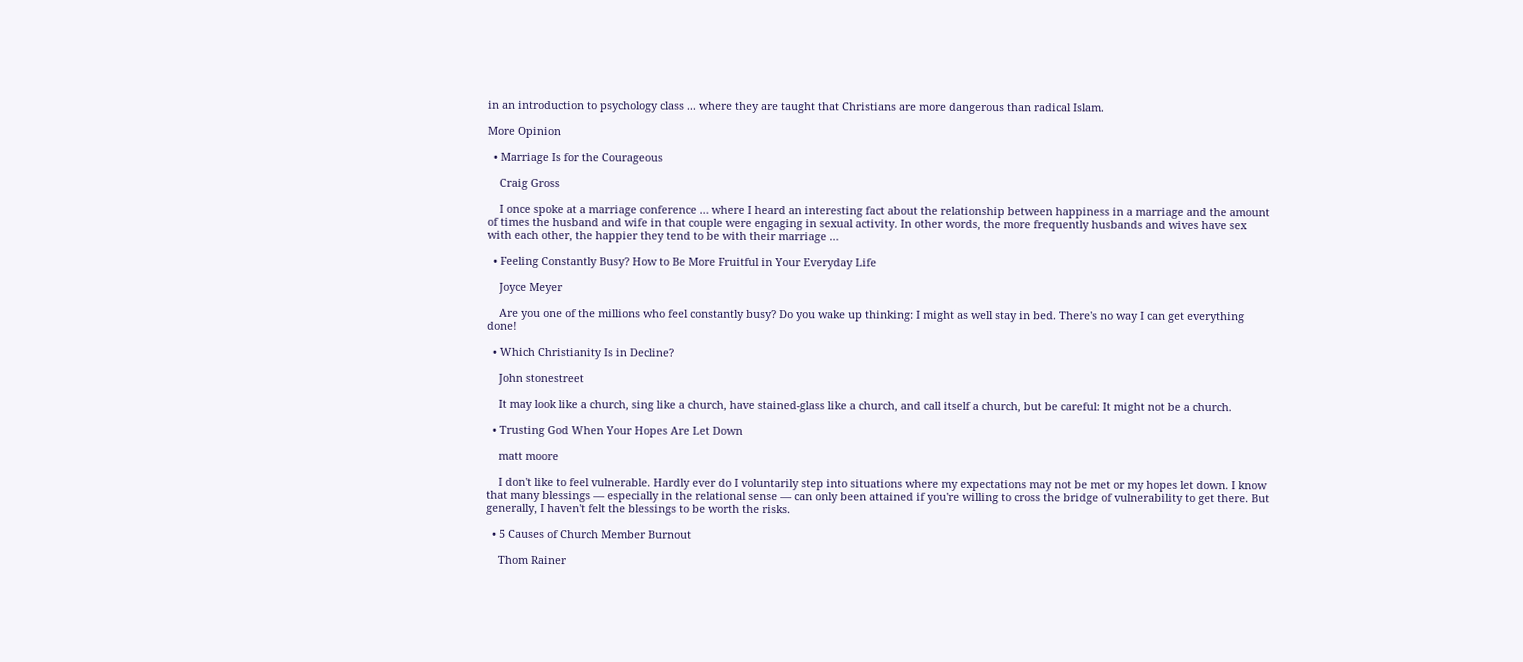in an introduction to psychology class ... where they are taught that Christians are more dangerous than radical Islam.

More Opinion

  • Marriage Is for the Courageous

    Craig Gross

    I once spoke at a marriage conference … where I heard an interesting fact about the relationship between happiness in a marriage and the amount of times the husband and wife in that couple were engaging in sexual activity. In other words, the more frequently husbands and wives have sex with each other, the happier they tend to be with their marriage …

  • Feeling Constantly Busy? How to Be More Fruitful in Your Everyday Life

    Joyce Meyer

    Are you one of the millions who feel constantly busy? Do you wake up thinking: I might as well stay in bed. There's no way I can get everything done!

  • Which Christianity Is in Decline?

    John stonestreet

    It may look like a church, sing like a church, have stained-glass like a church, and call itself a church, but be careful: It might not be a church.

  • Trusting God When Your Hopes Are Let Down

    matt moore

    I don't like to feel vulnerable. Hardly ever do I voluntarily step into situations where my expectations may not be met or my hopes let down. I know that many blessings — especially in the relational sense — can only been attained if you're willing to cross the bridge of vulnerability to get there. But generally, I haven't felt the blessings to be worth the risks.

  • 5 Causes of Church Member Burnout

    Thom Rainer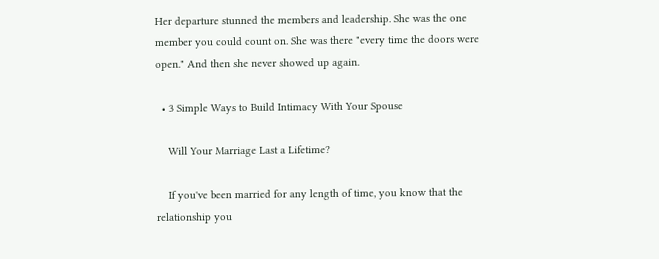Her departure stunned the members and leadership. She was the one member you could count on. She was there "every time the doors were open." And then she never showed up again.

  • 3 Simple Ways to Build Intimacy With Your Spouse

    Will Your Marriage Last a Lifetime?

    If you've been married for any length of time, you know that the relationship you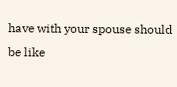have with your spouse should be like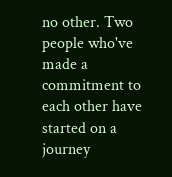no other. Two people who've made a commitment to each other have started on a journey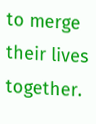to merge their lives together.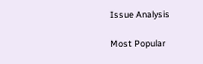Issue Analysis

Most Popular